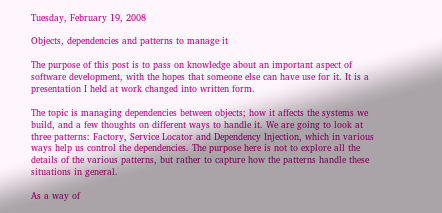Tuesday, February 19, 2008

Objects, dependencies and patterns to manage it

The purpose of this post is to pass on knowledge about an important aspect of software development, with the hopes that someone else can have use for it. It is a presentation I held at work changed into written form.

The topic is managing dependencies between objects; how it affects the systems we build, and a few thoughts on different ways to handle it. We are going to look at three patterns: Factory, Service Locator and Dependency Injection, which in various ways help us control the dependencies. The purpose here is not to explore all the details of the various patterns, but rather to capture how the patterns handle these situations in general.

As a way of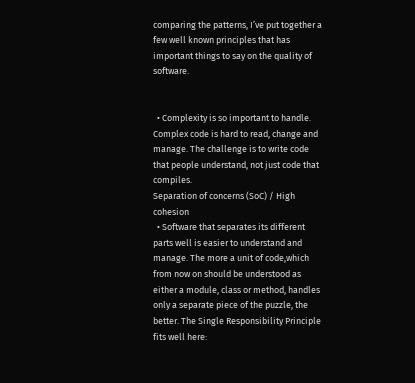comparing the patterns, I’ve put together a few well known principles that has important things to say on the quality of software.


  • Complexity is so important to handle. Complex code is hard to read, change and manage. The challenge is to write code that people understand, not just code that compiles.
Separation of concerns (SoC) / High cohesion
  • Software that separates its different parts well is easier to understand and manage. The more a unit of code,which from now on should be understood as either a module, class or method, handles only a separate piece of the puzzle, the better. The Single Responsibility Principle fits well here: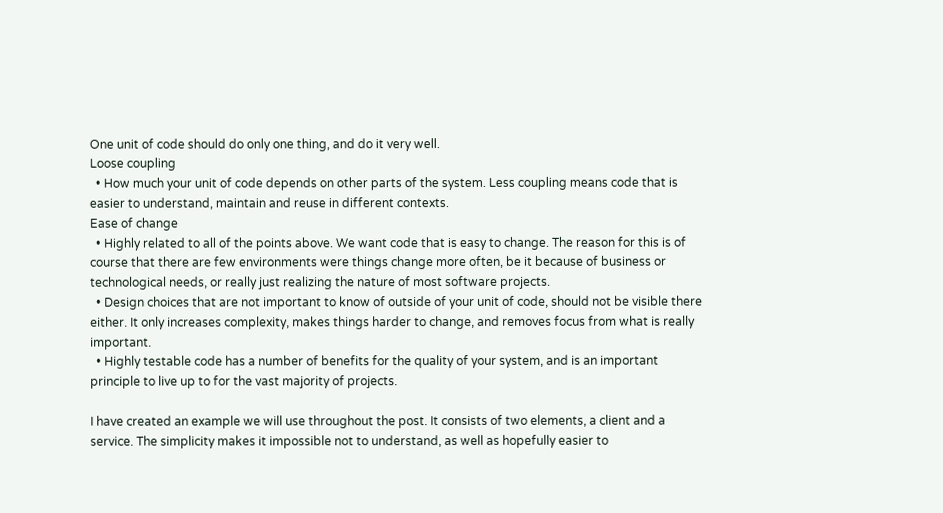One unit of code should do only one thing, and do it very well.
Loose coupling
  • How much your unit of code depends on other parts of the system. Less coupling means code that is easier to understand, maintain and reuse in different contexts.
Ease of change
  • Highly related to all of the points above. We want code that is easy to change. The reason for this is of course that there are few environments were things change more often, be it because of business or technological needs, or really just realizing the nature of most software projects.
  • Design choices that are not important to know of outside of your unit of code, should not be visible there either. It only increases complexity, makes things harder to change, and removes focus from what is really important.
  • Highly testable code has a number of benefits for the quality of your system, and is an important principle to live up to for the vast majority of projects.

I have created an example we will use throughout the post. It consists of two elements, a client and a service. The simplicity makes it impossible not to understand, as well as hopefully easier to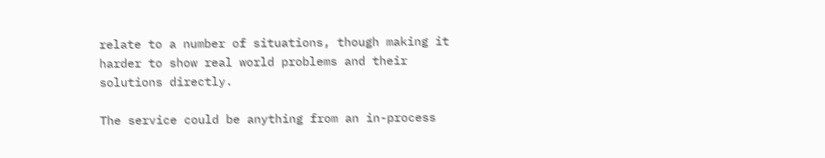relate to a number of situations, though making it harder to show real world problems and their solutions directly.

The service could be anything from an in-process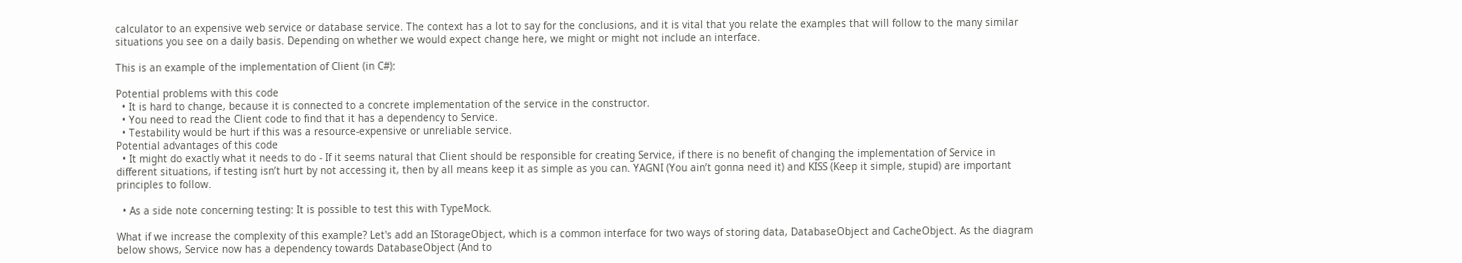calculator to an expensive web service or database service. The context has a lot to say for the conclusions, and it is vital that you relate the examples that will follow to the many similar situations you see on a daily basis. Depending on whether we would expect change here, we might or might not include an interface.

This is an example of the implementation of Client (in C#):

Potential problems with this code
  • It is hard to change, because it is connected to a concrete implementation of the service in the constructor.
  • You need to read the Client code to find that it has a dependency to Service.
  • Testability would be hurt if this was a resource-expensive or unreliable service.
Potential advantages of this code
  • It might do exactly what it needs to do - If it seems natural that Client should be responsible for creating Service, if there is no benefit of changing the implementation of Service in different situations, if testing isn’t hurt by not accessing it, then by all means keep it as simple as you can. YAGNI (You ain’t gonna need it) and KISS (Keep it simple, stupid) are important principles to follow.

  • As a side note concerning testing: It is possible to test this with TypeMock.

What if we increase the complexity of this example? Let's add an IStorageObject, which is a common interface for two ways of storing data, DatabaseObject and CacheObject. As the diagram below shows, Service now has a dependency towards DatabaseObject (And to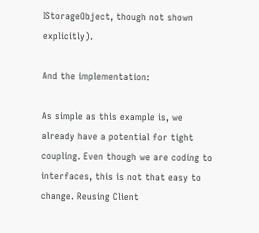IStorageObject, though not shown explicitly).

And the implementation:

As simple as this example is, we already have a potential for tight coupling. Even though we are coding to interfaces, this is not that easy to change. Reusing Client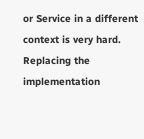or Service in a different context is very hard. Replacing the implementation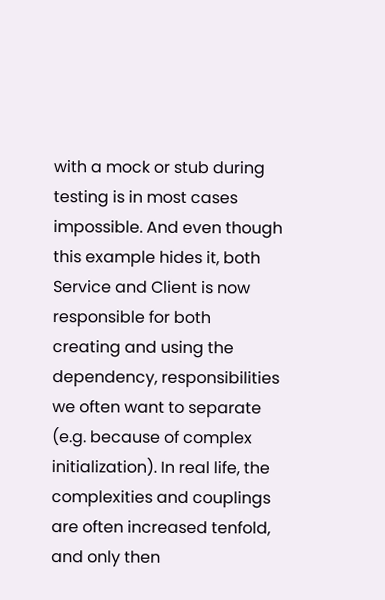with a mock or stub during testing is in most cases impossible. And even though this example hides it, both Service and Client is now responsible for both creating and using the dependency, responsibilities we often want to separate (e.g. because of complex initialization). In real life, the complexities and couplings are often increased tenfold, and only then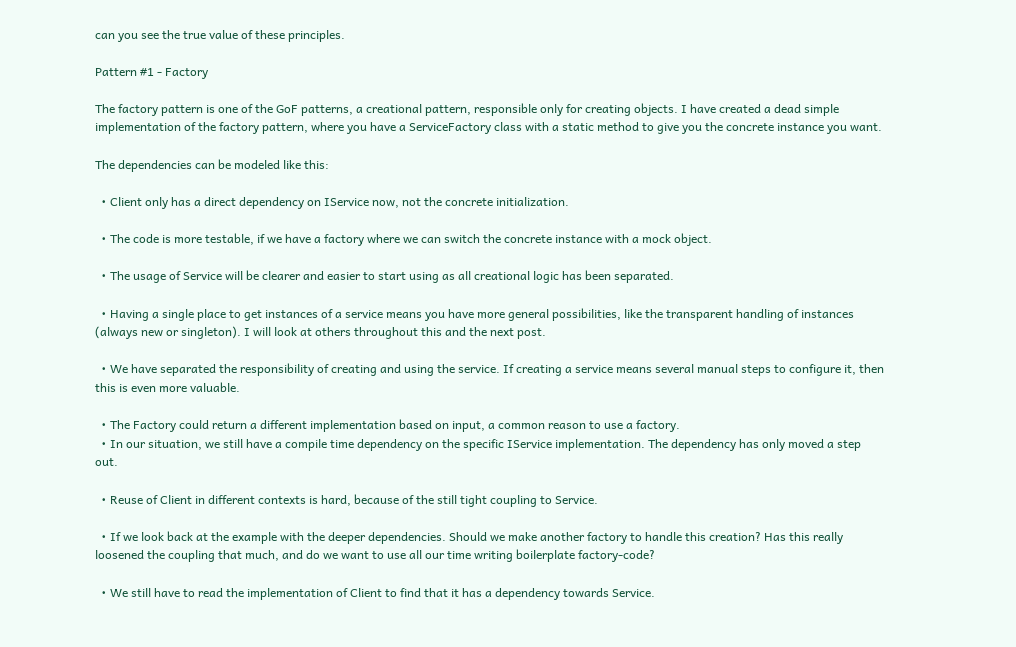can you see the true value of these principles.

Pattern #1 - Factory

The factory pattern is one of the GoF patterns, a creational pattern, responsible only for creating objects. I have created a dead simple implementation of the factory pattern, where you have a ServiceFactory class with a static method to give you the concrete instance you want.

The dependencies can be modeled like this:

  • Client only has a direct dependency on IService now, not the concrete initialization.

  • The code is more testable, if we have a factory where we can switch the concrete instance with a mock object.

  • The usage of Service will be clearer and easier to start using as all creational logic has been separated.

  • Having a single place to get instances of a service means you have more general possibilities, like the transparent handling of instances (always new or singleton). I will look at others throughout this and the next post.

  • We have separated the responsibility of creating and using the service. If creating a service means several manual steps to configure it, then this is even more valuable.

  • The Factory could return a different implementation based on input, a common reason to use a factory.
  • In our situation, we still have a compile time dependency on the specific IService implementation. The dependency has only moved a step out.

  • Reuse of Client in different contexts is hard, because of the still tight coupling to Service.

  • If we look back at the example with the deeper dependencies. Should we make another factory to handle this creation? Has this really loosened the coupling that much, and do we want to use all our time writing boilerplate factory-code?

  • We still have to read the implementation of Client to find that it has a dependency towards Service.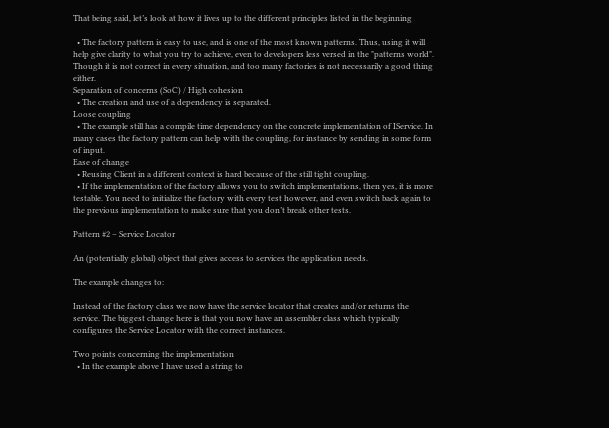That being said, let’s look at how it lives up to the different principles listed in the beginning

  • The factory pattern is easy to use, and is one of the most known patterns. Thus, using it will help give clarity to what you try to achieve, even to developers less versed in the "patterns world". Though it is not correct in every situation, and too many factories is not necessarily a good thing either.
Separation of concerns (SoC) / High cohesion
  • The creation and use of a dependency is separated.
Loose coupling
  • The example still has a compile time dependency on the concrete implementation of IService. In many cases the factory pattern can help with the coupling, for instance by sending in some form of input.
Ease of change
  • Reusing Client in a different context is hard because of the still tight coupling.
  • If the implementation of the factory allows you to switch implementations, then yes, it is more testable. You need to initialize the factory with every test however, and even switch back again to the previous implementation to make sure that you don’t break other tests.

Pattern #2 – Service Locator

An (potentially global) object that gives access to services the application needs.

The example changes to:

Instead of the factory class we now have the service locator that creates and/or returns the service. The biggest change here is that you now have an assembler class which typically configures the Service Locator with the correct instances.

Two points concerning the implementation
  • In the example above I have used a string to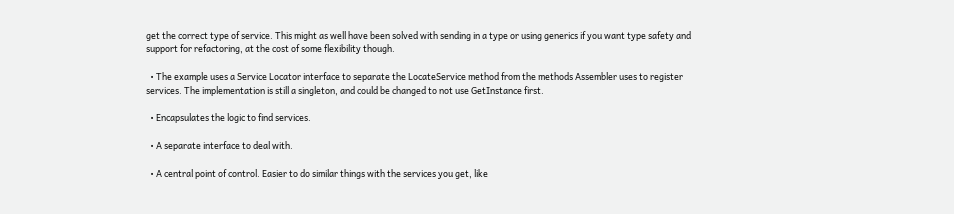get the correct type of service. This might as well have been solved with sending in a type or using generics if you want type safety and support for refactoring, at the cost of some flexibility though.

  • The example uses a Service Locator interface to separate the LocateService method from the methods Assembler uses to register services. The implementation is still a singleton, and could be changed to not use GetInstance first.

  • Encapsulates the logic to find services.

  • A separate interface to deal with.

  • A central point of control. Easier to do similar things with the services you get, like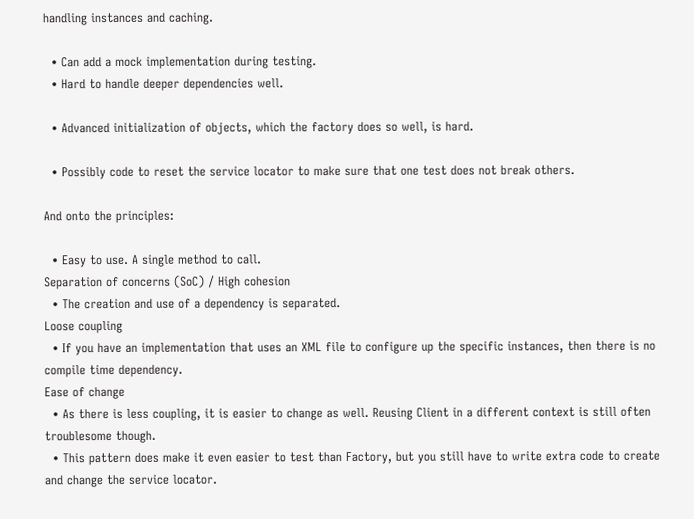handling instances and caching.

  • Can add a mock implementation during testing.
  • Hard to handle deeper dependencies well.

  • Advanced initialization of objects, which the factory does so well, is hard.

  • Possibly code to reset the service locator to make sure that one test does not break others.

And onto the principles:

  • Easy to use. A single method to call.
Separation of concerns (SoC) / High cohesion
  • The creation and use of a dependency is separated.
Loose coupling
  • If you have an implementation that uses an XML file to configure up the specific instances, then there is no compile time dependency.
Ease of change
  • As there is less coupling, it is easier to change as well. Reusing Client in a different context is still often troublesome though.
  • This pattern does make it even easier to test than Factory, but you still have to write extra code to create and change the service locator.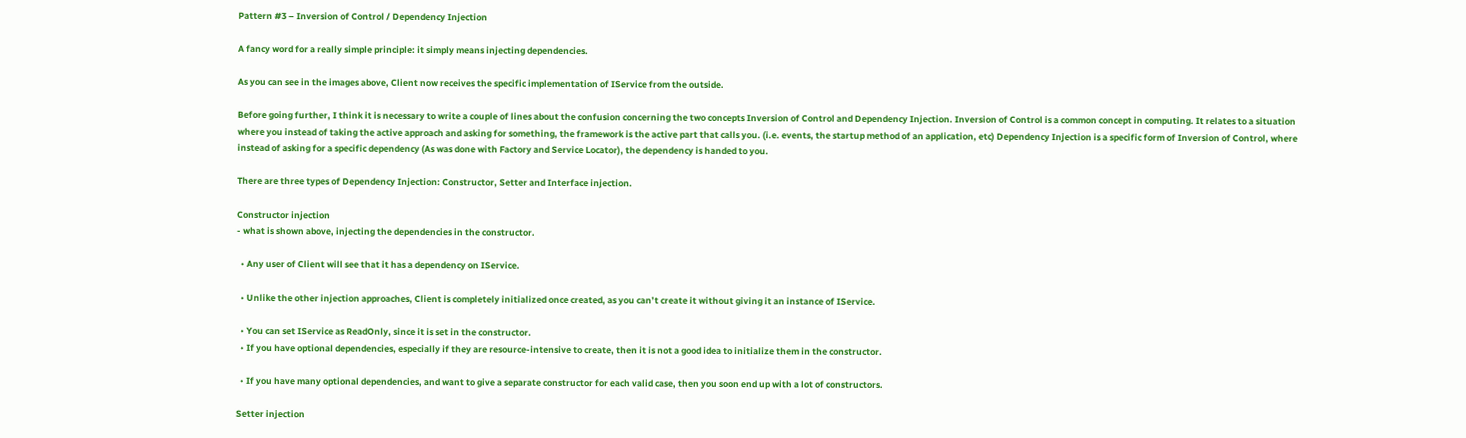Pattern #3 – Inversion of Control / Dependency Injection

A fancy word for a really simple principle: it simply means injecting dependencies.

As you can see in the images above, Client now receives the specific implementation of IService from the outside.

Before going further, I think it is necessary to write a couple of lines about the confusion concerning the two concepts Inversion of Control and Dependency Injection. Inversion of Control is a common concept in computing. It relates to a situation where you instead of taking the active approach and asking for something, the framework is the active part that calls you. (i.e. events, the startup method of an application, etc) Dependency Injection is a specific form of Inversion of Control, where instead of asking for a specific dependency (As was done with Factory and Service Locator), the dependency is handed to you.

There are three types of Dependency Injection: Constructor, Setter and Interface injection.

Constructor injection
- what is shown above, injecting the dependencies in the constructor.

  • Any user of Client will see that it has a dependency on IService.

  • Unlike the other injection approaches, Client is completely initialized once created, as you can’t create it without giving it an instance of IService.

  • You can set IService as ReadOnly, since it is set in the constructor.
  • If you have optional dependencies, especially if they are resource-intensive to create, then it is not a good idea to initialize them in the constructor.

  • If you have many optional dependencies, and want to give a separate constructor for each valid case, then you soon end up with a lot of constructors.

Setter injection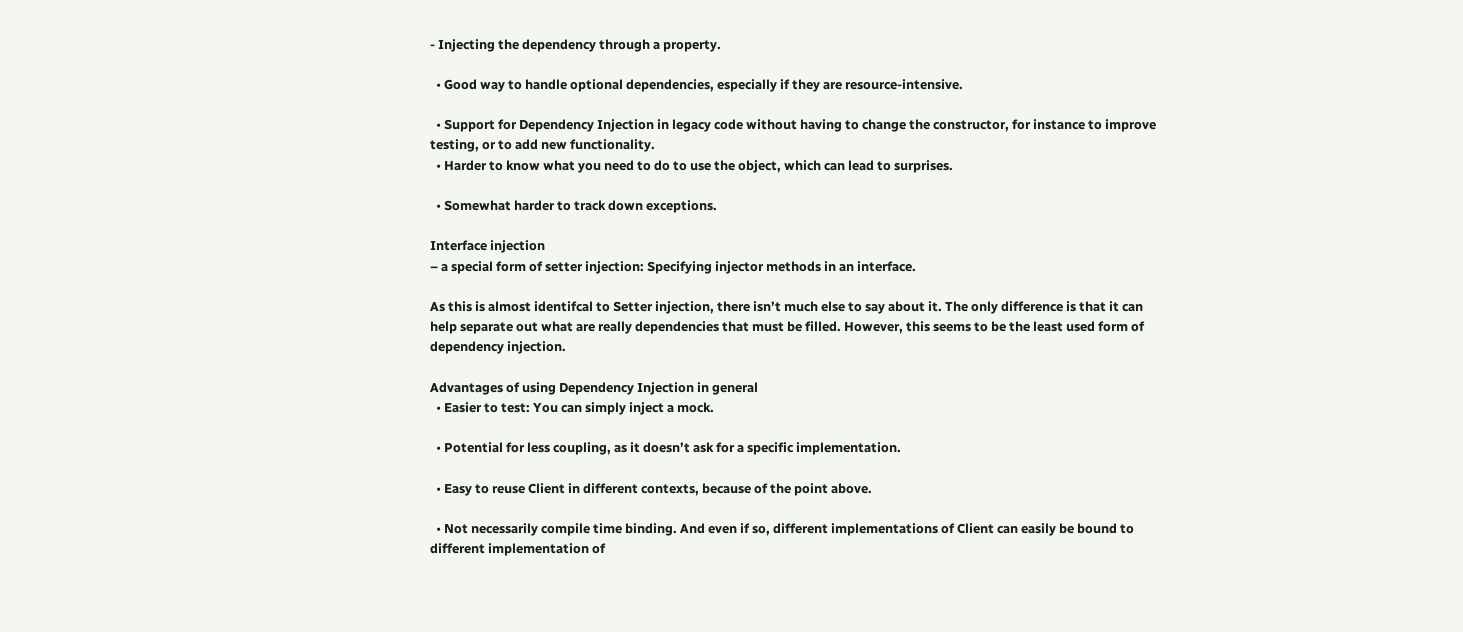- Injecting the dependency through a property.

  • Good way to handle optional dependencies, especially if they are resource-intensive.

  • Support for Dependency Injection in legacy code without having to change the constructor, for instance to improve testing, or to add new functionality.
  • Harder to know what you need to do to use the object, which can lead to surprises.

  • Somewhat harder to track down exceptions.

Interface injection
– a special form of setter injection: Specifying injector methods in an interface.

As this is almost identifcal to Setter injection, there isn’t much else to say about it. The only difference is that it can help separate out what are really dependencies that must be filled. However, this seems to be the least used form of dependency injection.

Advantages of using Dependency Injection in general
  • Easier to test: You can simply inject a mock.

  • Potential for less coupling, as it doesn’t ask for a specific implementation.

  • Easy to reuse Client in different contexts, because of the point above.

  • Not necessarily compile time binding. And even if so, different implementations of Client can easily be bound to different implementation of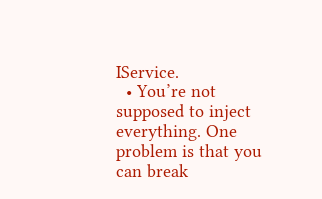IService.
  • You’re not supposed to inject everything. One problem is that you can break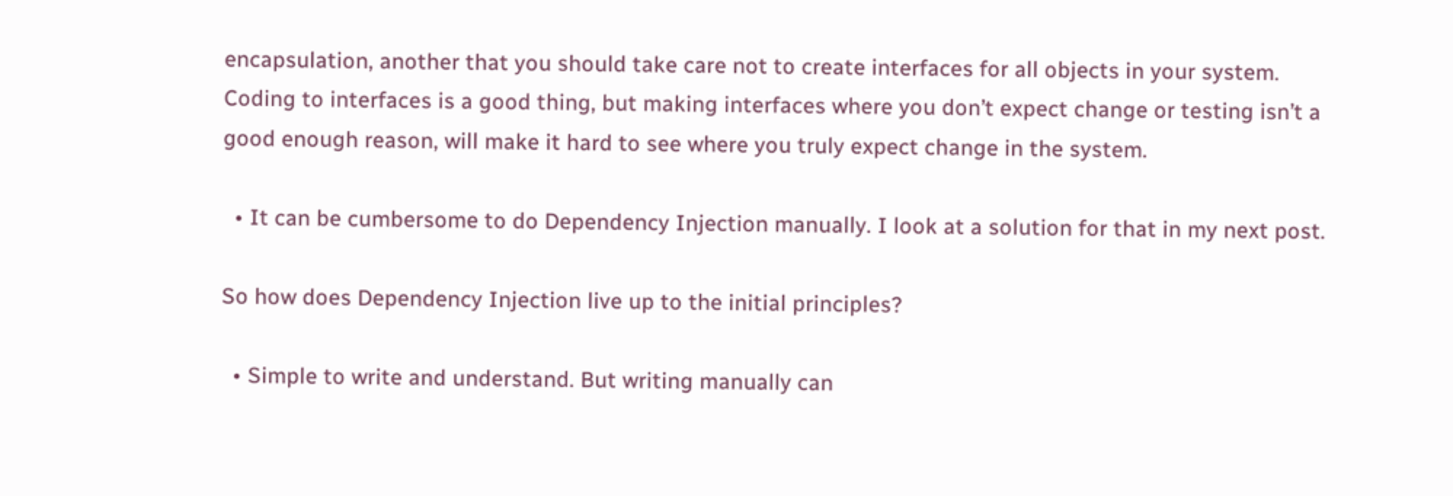encapsulation, another that you should take care not to create interfaces for all objects in your system. Coding to interfaces is a good thing, but making interfaces where you don’t expect change or testing isn’t a good enough reason, will make it hard to see where you truly expect change in the system.

  • It can be cumbersome to do Dependency Injection manually. I look at a solution for that in my next post.

So how does Dependency Injection live up to the initial principles?

  • Simple to write and understand. But writing manually can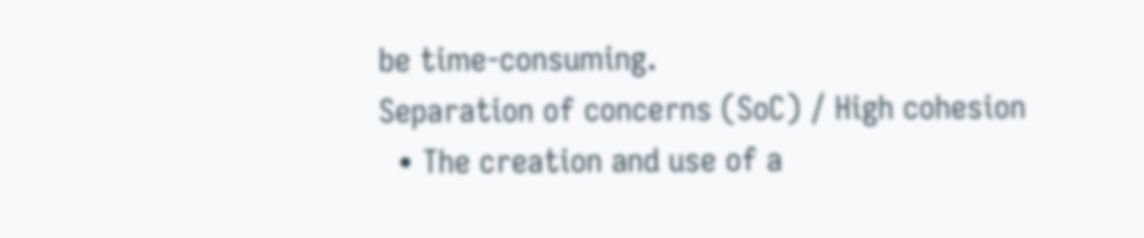be time-consuming.
Separation of concerns (SoC) / High cohesion
  • The creation and use of a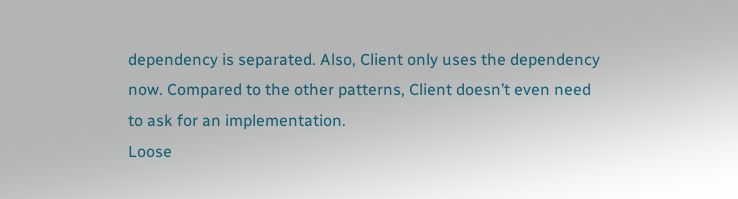dependency is separated. Also, Client only uses the dependency now. Compared to the other patterns, Client doesn’t even need to ask for an implementation.
Loose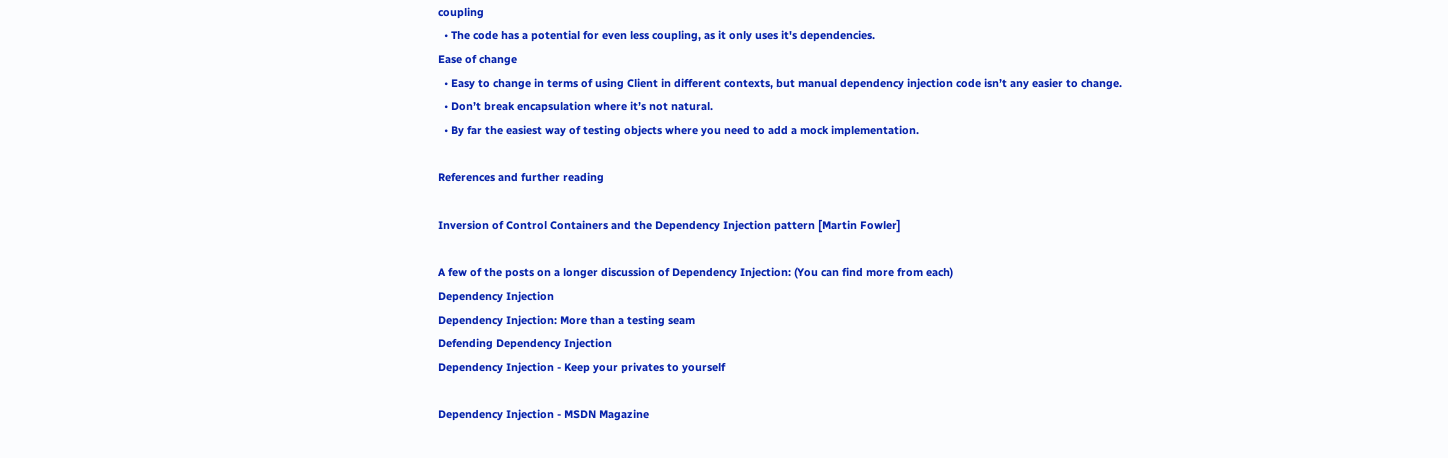coupling
  • The code has a potential for even less coupling, as it only uses it's dependencies.
Ease of change
  • Easy to change in terms of using Client in different contexts, but manual dependency injection code isn’t any easier to change.
  • Don’t break encapsulation where it’s not natural.
  • By far the easiest way of testing objects where you need to add a mock implementation.

References and further reading

Inversion of Control Containers and the Dependency Injection pattern [Martin Fowler]

A few of the posts on a longer discussion of Dependency Injection: (You can find more from each)
Dependency Injection
Dependency Injection: More than a testing seam
Defending Dependency Injection
Dependency Injection - Keep your privates to yourself

Dependency Injection - MSDN Magazine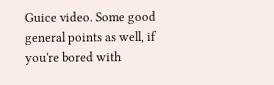Guice video. Some good general points as well, if you're bored with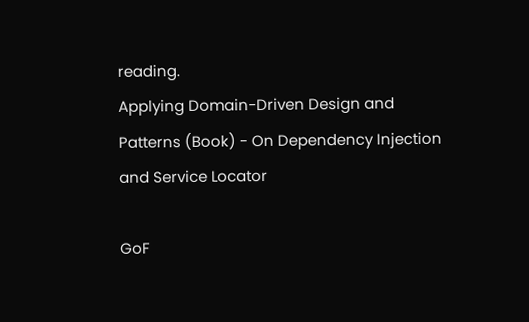reading.
Applying Domain-Driven Design and Patterns (Book) - On Dependency Injection and Service Locator

GoF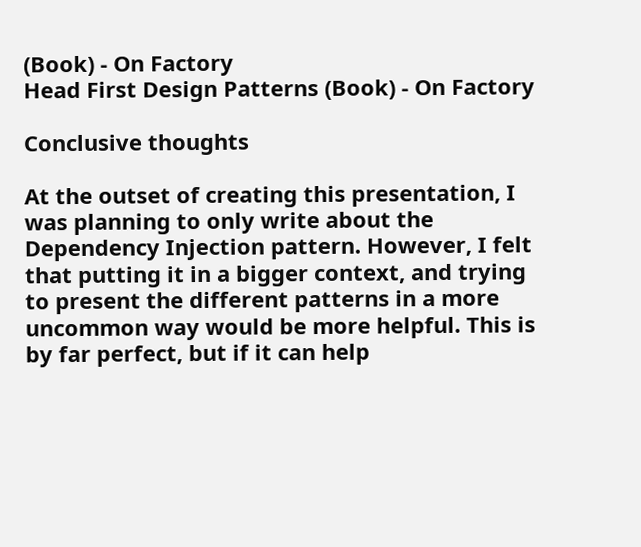(Book) - On Factory
Head First Design Patterns (Book) - On Factory

Conclusive thoughts

At the outset of creating this presentation, I was planning to only write about the Dependency Injection pattern. However, I felt that putting it in a bigger context, and trying to present the different patterns in a more uncommon way would be more helpful. This is by far perfect, but if it can help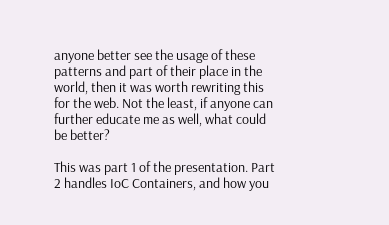anyone better see the usage of these patterns and part of their place in the world, then it was worth rewriting this for the web. Not the least, if anyone can further educate me as well, what could be better?

This was part 1 of the presentation. Part 2 handles IoC Containers, and how you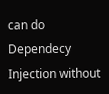can do Dependecy Injection without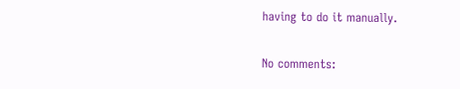having to do it manually.

No comments: